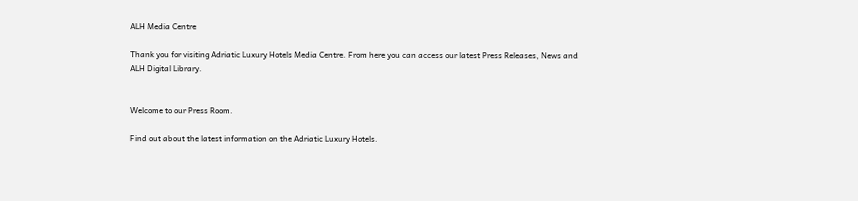ALH Media Centre

Thank you for visiting Adriatic Luxury Hotels Media Centre. From here you can access our latest Press Releases, News and ALH Digital Library.


Welcome to our Press Room.

Find out about the latest information on the Adriatic Luxury Hotels.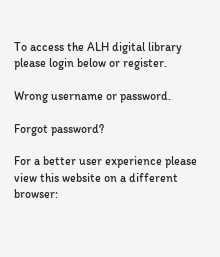To access the ALH digital library please login below or register.

Wrong username or password.

Forgot password?

For a better user experience please view this website on a different browser: